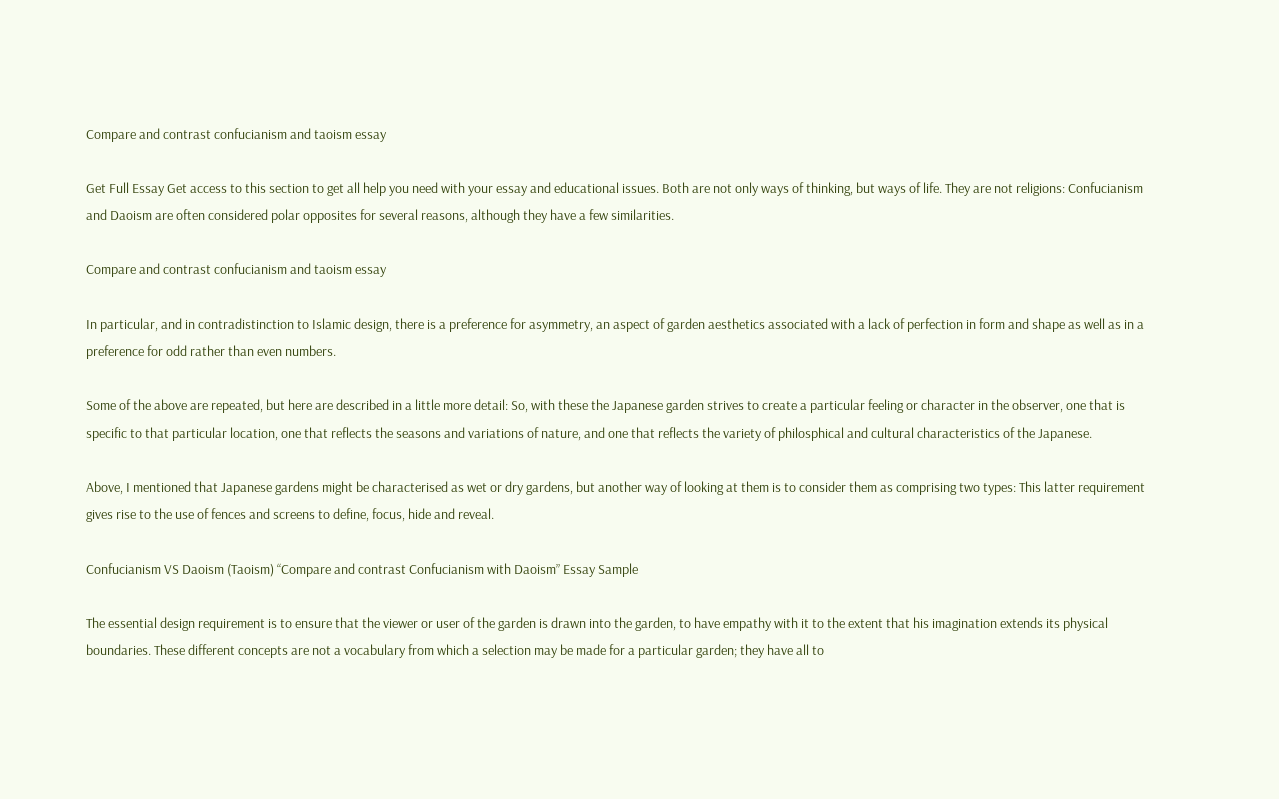Compare and contrast confucianism and taoism essay

Get Full Essay Get access to this section to get all help you need with your essay and educational issues. Both are not only ways of thinking, but ways of life. They are not religions: Confucianism and Daoism are often considered polar opposites for several reasons, although they have a few similarities.

Compare and contrast confucianism and taoism essay

In particular, and in contradistinction to Islamic design, there is a preference for asymmetry, an aspect of garden aesthetics associated with a lack of perfection in form and shape as well as in a preference for odd rather than even numbers.

Some of the above are repeated, but here are described in a little more detail: So, with these the Japanese garden strives to create a particular feeling or character in the observer, one that is specific to that particular location, one that reflects the seasons and variations of nature, and one that reflects the variety of philosphical and cultural characteristics of the Japanese.

Above, I mentioned that Japanese gardens might be characterised as wet or dry gardens, but another way of looking at them is to consider them as comprising two types: This latter requirement gives rise to the use of fences and screens to define, focus, hide and reveal.

Confucianism VS Daoism (Taoism) “Compare and contrast Confucianism with Daoism” Essay Sample

The essential design requirement is to ensure that the viewer or user of the garden is drawn into the garden, to have empathy with it to the extent that his imagination extends its physical boundaries. These different concepts are not a vocabulary from which a selection may be made for a particular garden; they have all to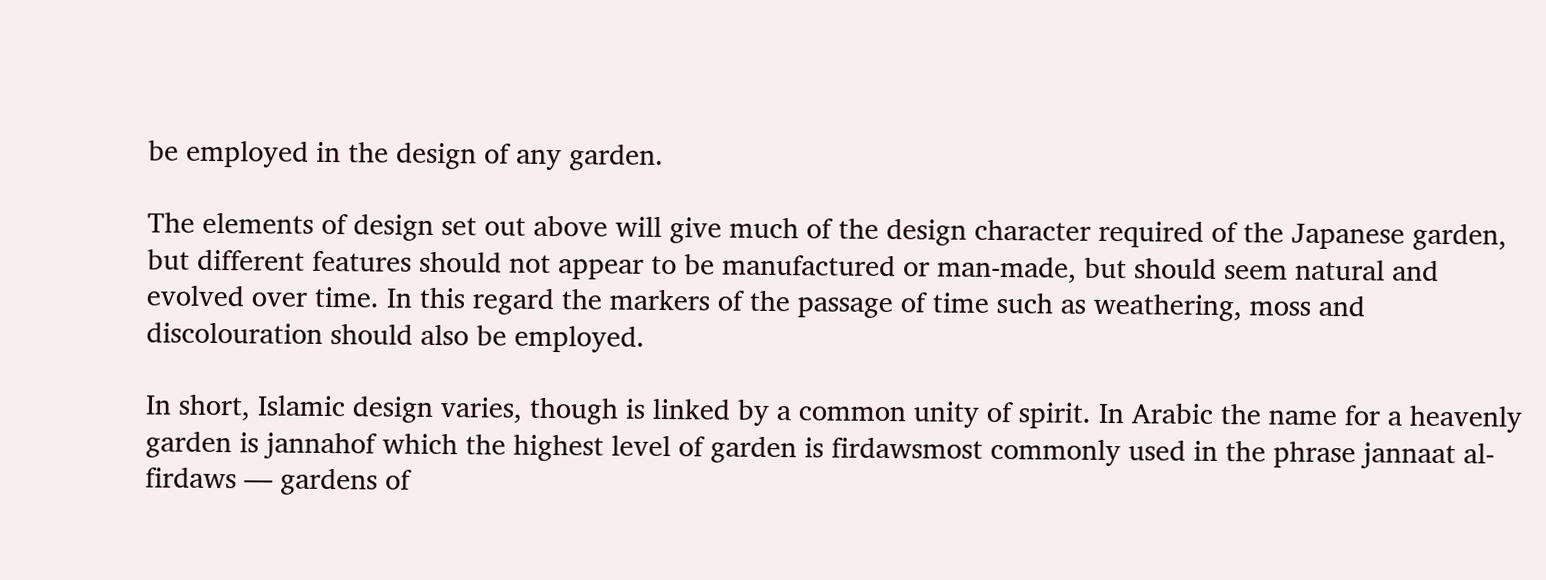be employed in the design of any garden.

The elements of design set out above will give much of the design character required of the Japanese garden, but different features should not appear to be manufactured or man-made, but should seem natural and evolved over time. In this regard the markers of the passage of time such as weathering, moss and discolouration should also be employed.

In short, Islamic design varies, though is linked by a common unity of spirit. In Arabic the name for a heavenly garden is jannahof which the highest level of garden is firdawsmost commonly used in the phrase jannaat al-firdaws — gardens of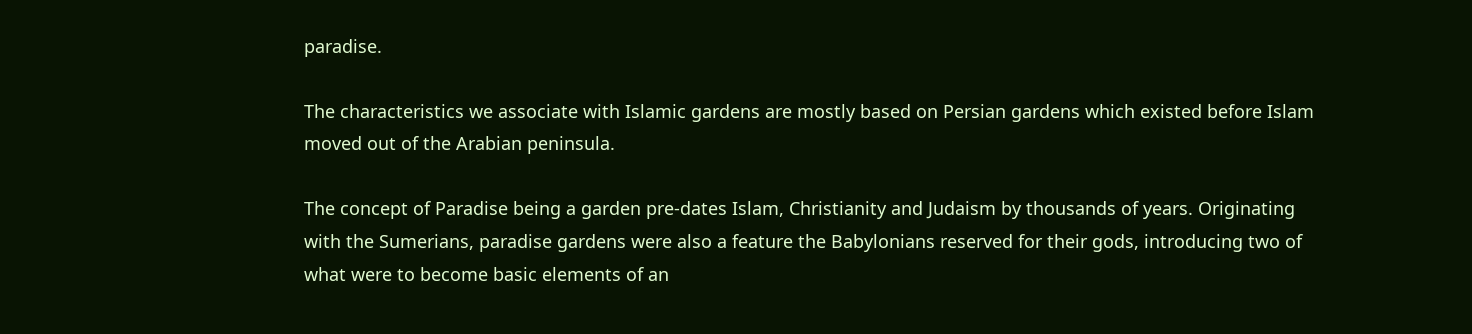paradise.

The characteristics we associate with Islamic gardens are mostly based on Persian gardens which existed before Islam moved out of the Arabian peninsula.

The concept of Paradise being a garden pre-dates Islam, Christianity and Judaism by thousands of years. Originating with the Sumerians, paradise gardens were also a feature the Babylonians reserved for their gods, introducing two of what were to become basic elements of an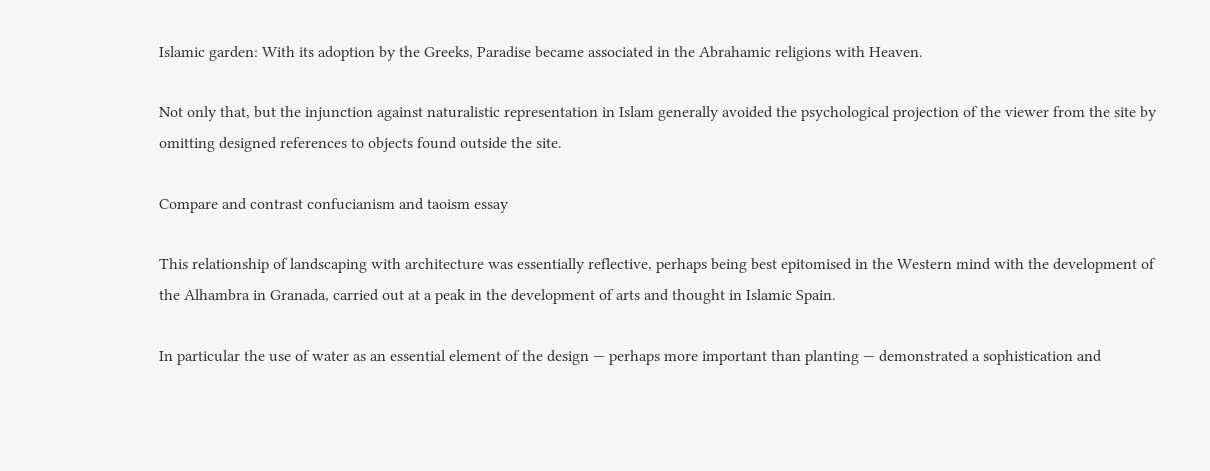Islamic garden: With its adoption by the Greeks, Paradise became associated in the Abrahamic religions with Heaven.

Not only that, but the injunction against naturalistic representation in Islam generally avoided the psychological projection of the viewer from the site by omitting designed references to objects found outside the site.

Compare and contrast confucianism and taoism essay

This relationship of landscaping with architecture was essentially reflective, perhaps being best epitomised in the Western mind with the development of the Alhambra in Granada, carried out at a peak in the development of arts and thought in Islamic Spain.

In particular the use of water as an essential element of the design — perhaps more important than planting — demonstrated a sophistication and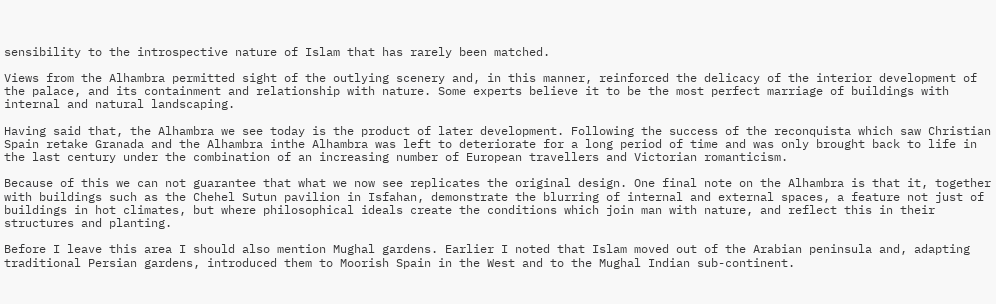sensibility to the introspective nature of Islam that has rarely been matched.

Views from the Alhambra permitted sight of the outlying scenery and, in this manner, reinforced the delicacy of the interior development of the palace, and its containment and relationship with nature. Some experts believe it to be the most perfect marriage of buildings with internal and natural landscaping.

Having said that, the Alhambra we see today is the product of later development. Following the success of the reconquista which saw Christian Spain retake Granada and the Alhambra inthe Alhambra was left to deteriorate for a long period of time and was only brought back to life in the last century under the combination of an increasing number of European travellers and Victorian romanticism.

Because of this we can not guarantee that what we now see replicates the original design. One final note on the Alhambra is that it, together with buildings such as the Chehel Sutun pavilion in Isfahan, demonstrate the blurring of internal and external spaces, a feature not just of buildings in hot climates, but where philosophical ideals create the conditions which join man with nature, and reflect this in their structures and planting.

Before I leave this area I should also mention Mughal gardens. Earlier I noted that Islam moved out of the Arabian peninsula and, adapting traditional Persian gardens, introduced them to Moorish Spain in the West and to the Mughal Indian sub-continent.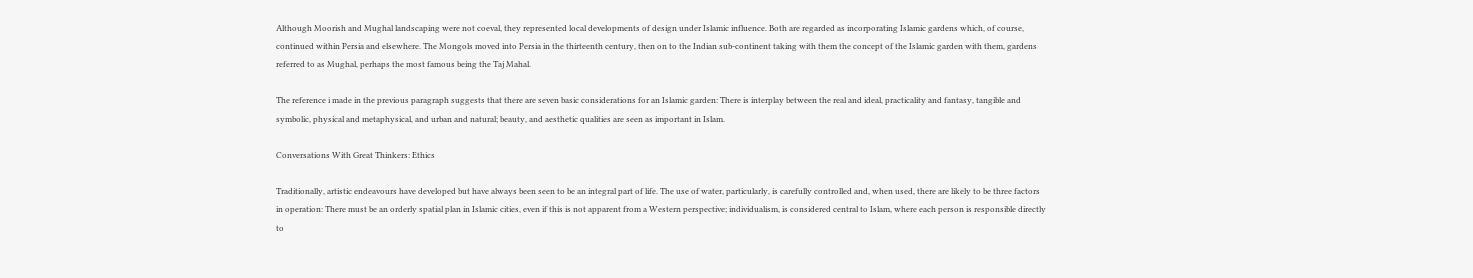Although Moorish and Mughal landscaping were not coeval, they represented local developments of design under Islamic influence. Both are regarded as incorporating Islamic gardens which, of course, continued within Persia and elsewhere. The Mongols moved into Persia in the thirteenth century, then on to the Indian sub-continent taking with them the concept of the Islamic garden with them, gardens referred to as Mughal, perhaps the most famous being the Taj Mahal.

The reference i made in the previous paragraph suggests that there are seven basic considerations for an Islamic garden: There is interplay between the real and ideal, practicality and fantasy, tangible and symbolic, physical and metaphysical, and urban and natural; beauty, and aesthetic qualities are seen as important in Islam.

Conversations With Great Thinkers: Ethics

Traditionally, artistic endeavours have developed but have always been seen to be an integral part of life. The use of water, particularly, is carefully controlled and, when used, there are likely to be three factors in operation: There must be an orderly spatial plan in Islamic cities, even if this is not apparent from a Western perspective; individualism, is considered central to Islam, where each person is responsible directly to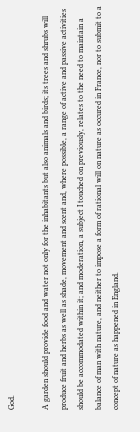God.

A garden should provide food and water not only for the inhabitants but also animals and birds; its trees and shrubs will produce fruit and herbs as well as shade, movement and scent and, where possible, a range of active and passive activities should be accommodated within it; and moderation, a subject I touched on previously, relates to the need to maintain a balance of man with nature, and neither to impose a form of rational will on nature as occured in France, nor to submit to a concept of nature as happened in England.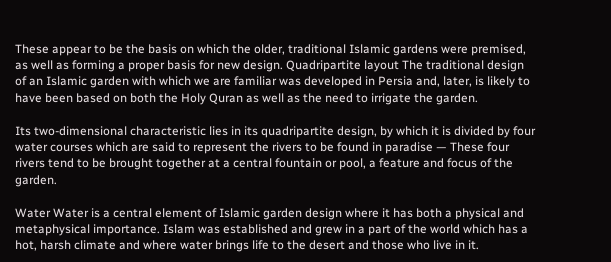These appear to be the basis on which the older, traditional Islamic gardens were premised, as well as forming a proper basis for new design. Quadripartite layout The traditional design of an Islamic garden with which we are familiar was developed in Persia and, later, is likely to have been based on both the Holy Quran as well as the need to irrigate the garden.

Its two-dimensional characteristic lies in its quadripartite design, by which it is divided by four water courses which are said to represent the rivers to be found in paradise — These four rivers tend to be brought together at a central fountain or pool, a feature and focus of the garden.

Water Water is a central element of Islamic garden design where it has both a physical and metaphysical importance. Islam was established and grew in a part of the world which has a hot, harsh climate and where water brings life to the desert and those who live in it.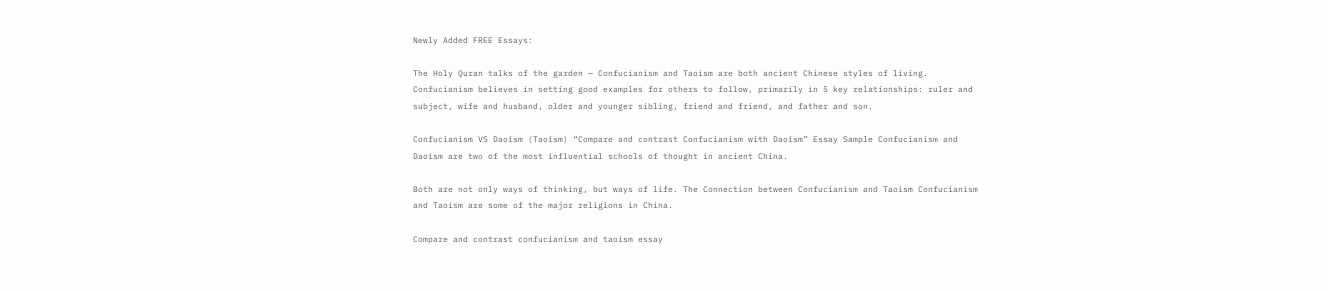Newly Added FREE Essays:

The Holy Quran talks of the garden — Confucianism and Taoism are both ancient Chinese styles of living. Confucianism believes in setting good examples for others to follow, primarily in 5 key relationships: ruler and subject, wife and husband, older and younger sibling, friend and friend, and father and son.

Confucianism VS Daoism (Taoism) “Compare and contrast Confucianism with Daoism” Essay Sample Confucianism and Daoism are two of the most influential schools of thought in ancient China.

Both are not only ways of thinking, but ways of life. The Connection between Confucianism and Taoism Confucianism and Taoism are some of the major religions in China.

Compare and contrast confucianism and taoism essay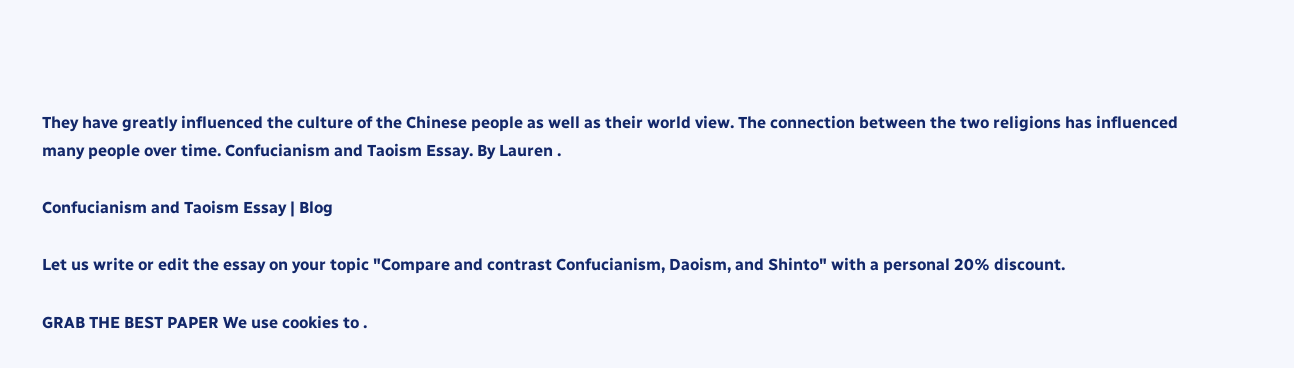They have greatly influenced the culture of the Chinese people as well as their world view. The connection between the two religions has influenced many people over time. Confucianism and Taoism Essay. By Lauren .

Confucianism and Taoism Essay | Blog

Let us write or edit the essay on your topic "Compare and contrast Confucianism, Daoism, and Shinto" with a personal 20% discount.

GRAB THE BEST PAPER We use cookies to .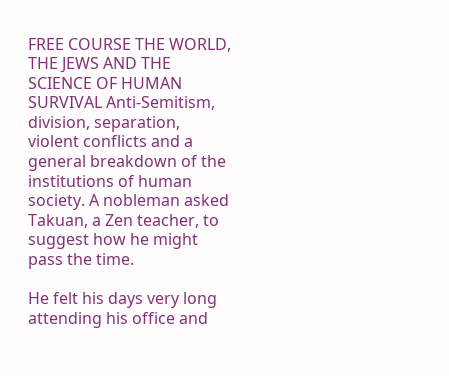FREE COURSE THE WORLD, THE JEWS AND THE SCIENCE OF HUMAN SURVIVAL Anti-Semitism, division, separation, violent conflicts and a general breakdown of the institutions of human society. A nobleman asked Takuan, a Zen teacher, to suggest how he might pass the time.

He felt his days very long attending his office and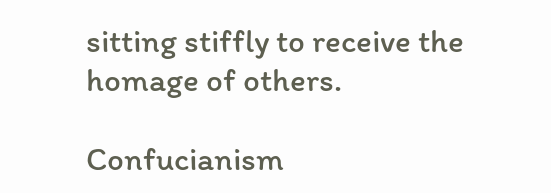sitting stiffly to receive the homage of others.

Confucianism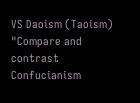VS Daoism (Taoism) "Compare and contrast Confucianism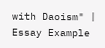with Daoism" | Essay Example